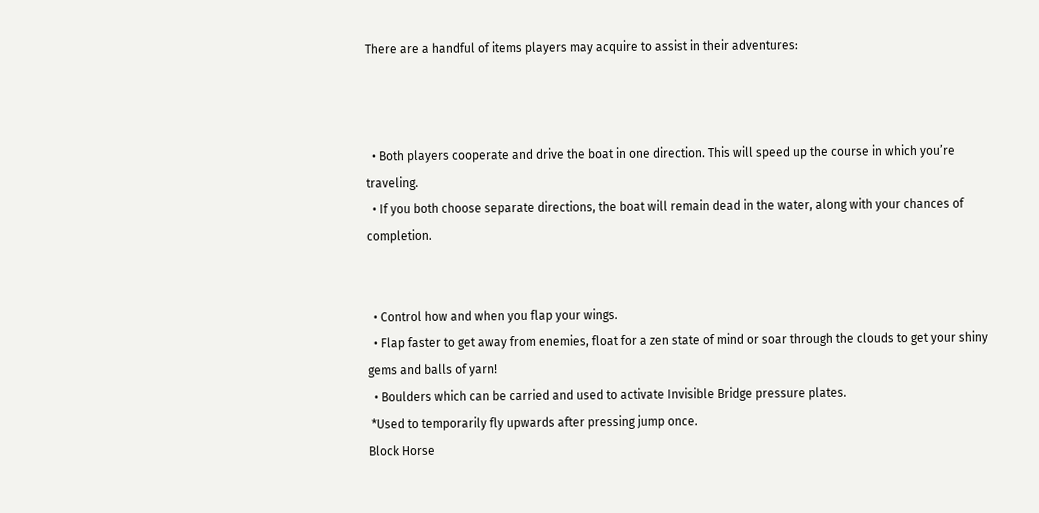There are a handful of items players may acquire to assist in their adventures:



  • Both players cooperate and drive the boat in one direction. This will speed up the course in which you’re traveling.
  • If you both choose separate directions, the boat will remain dead in the water, along with your chances of completion.


  • Control how and when you flap your wings.
  • Flap faster to get away from enemies, float for a zen state of mind or soar through the clouds to get your shiny gems and balls of yarn!
  • Boulders which can be carried and used to activate Invisible Bridge pressure plates.
 *Used to temporarily fly upwards after pressing jump once.
Block Horse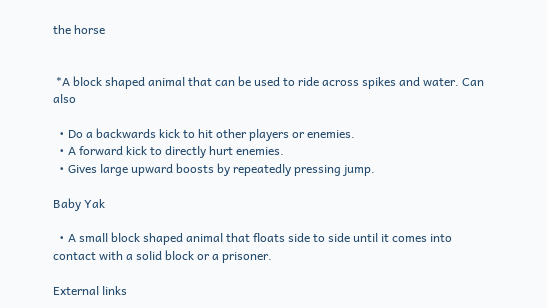the horse


 *A block shaped animal that can be used to ride across spikes and water. Can also

  • Do a backwards kick to hit other players or enemies.
  • A forward kick to directly hurt enemies.
  • Gives large upward boosts by repeatedly pressing jump.

Baby Yak

  • A small block shaped animal that floats side to side until it comes into contact with a solid block or a prisoner.

External links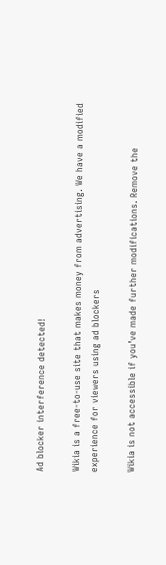Ad blocker interference detected!

Wikia is a free-to-use site that makes money from advertising. We have a modified experience for viewers using ad blockers

Wikia is not accessible if you’ve made further modifications. Remove the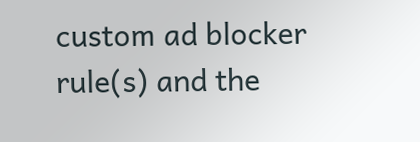custom ad blocker rule(s) and the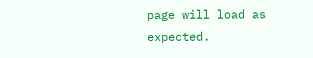page will load as expected.